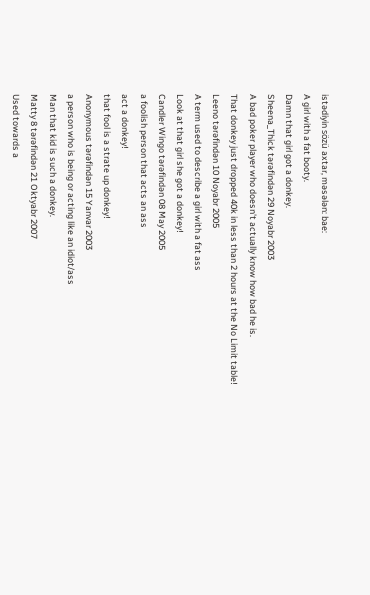istədiyin sözü axtar, məsələn: bae:
A girl with a fat booty.
Damn that girl got a donkey.
Sheena_Thick tərəfindən 29 Noyabr 2003
A bad poker player who doesn't actually know how bad he is.
That donkey just dropped 40k in less than 2 hours at the No Limit table!
Leeno tərəfindən 10 Noyabr 2005
A term used to describe a girl with a fat ass
Look at that girl she got a donkey!
Candler Wingo tərəfindən 08 May 2005
a foolish person that acts an ass
act a donkey!
that fool is a strate up donkey!
Anonymous tərəfindən 15 Yanvar 2003
a person who is being or acting like an idiot/ass
Man that kid is such a donkey.
Matty 8 tərəfindən 21 Oktyabr 2007
Used towards a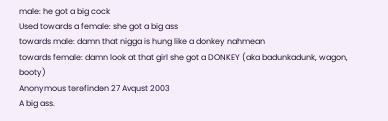male: he got a big cock
Used towards a female: she got a big ass
towards male: damn that nigga is hung like a donkey nahmean
towards female: damn look at that girl she got a DONKEY (aka badunkadunk, wagon, booty)
Anonymous tərəfindən 27 Avqust 2003
A big ass.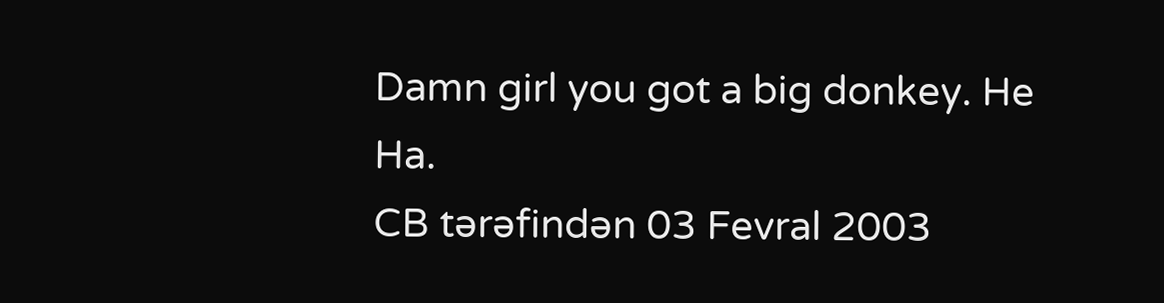Damn girl you got a big donkey. He Ha.
CB tərəfindən 03 Fevral 2003